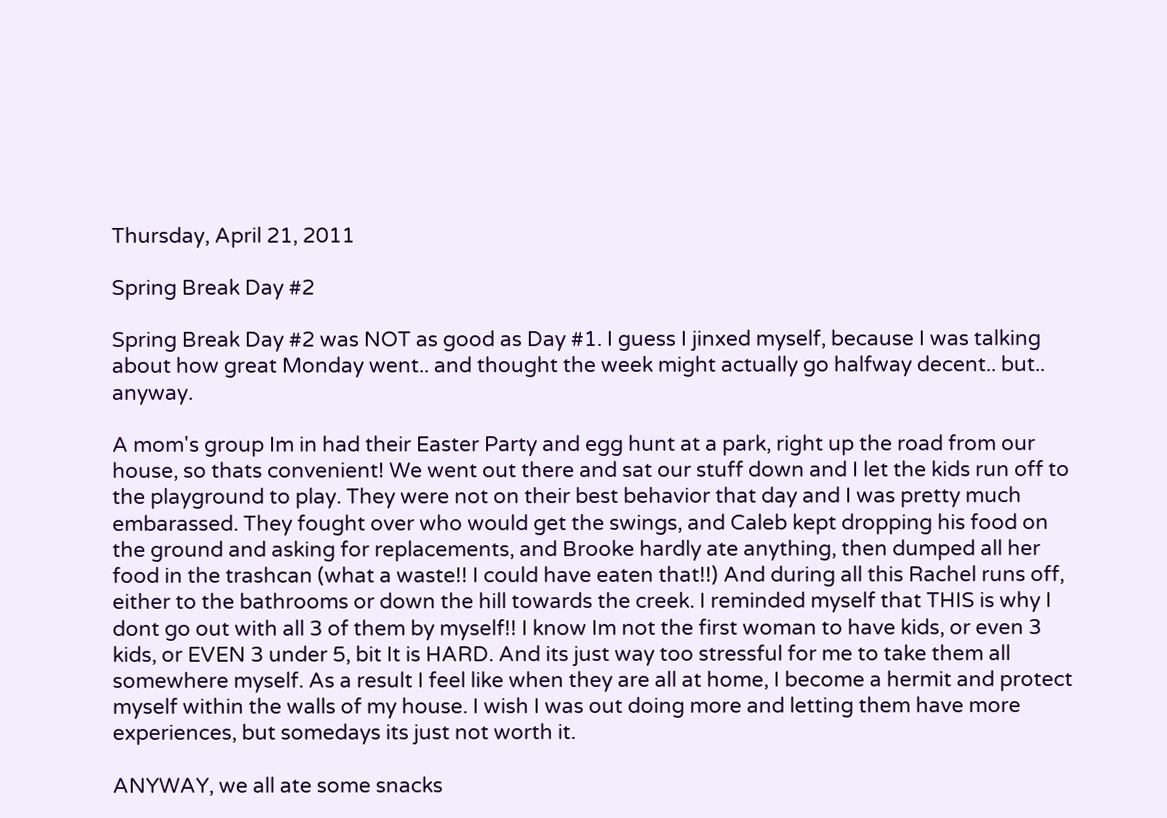Thursday, April 21, 2011

Spring Break Day #2

Spring Break Day #2 was NOT as good as Day #1. I guess I jinxed myself, because I was talking about how great Monday went.. and thought the week might actually go halfway decent.. but.. anyway.

A mom's group Im in had their Easter Party and egg hunt at a park, right up the road from our house, so thats convenient! We went out there and sat our stuff down and I let the kids run off to the playground to play. They were not on their best behavior that day and I was pretty much embarassed. They fought over who would get the swings, and Caleb kept dropping his food on the ground and asking for replacements, and Brooke hardly ate anything, then dumped all her food in the trashcan (what a waste!! I could have eaten that!!) And during all this Rachel runs off, either to the bathrooms or down the hill towards the creek. I reminded myself that THIS is why I dont go out with all 3 of them by myself!! I know Im not the first woman to have kids, or even 3 kids, or EVEN 3 under 5, bit It is HARD. And its just way too stressful for me to take them all somewhere myself. As a result I feel like when they are all at home, I become a hermit and protect myself within the walls of my house. I wish I was out doing more and letting them have more experiences, but somedays its just not worth it.

ANYWAY, we all ate some snacks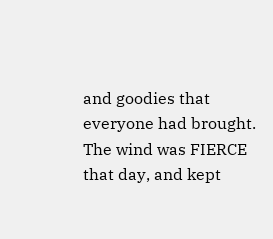and goodies that everyone had brought. The wind was FIERCE that day, and kept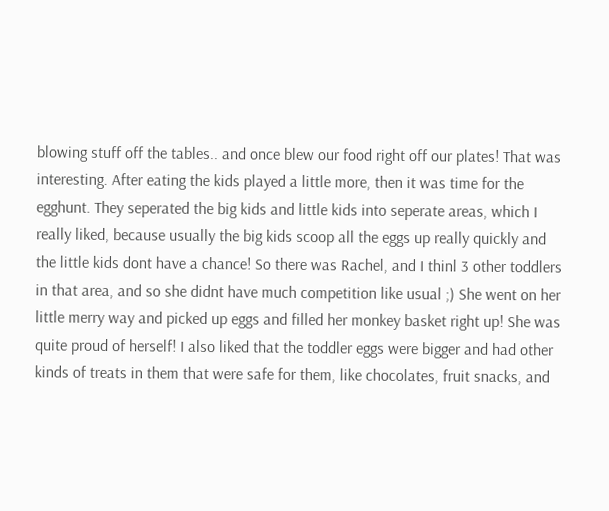blowing stuff off the tables.. and once blew our food right off our plates! That was interesting. After eating the kids played a little more, then it was time for the egghunt. They seperated the big kids and little kids into seperate areas, which I really liked, because usually the big kids scoop all the eggs up really quickly and the little kids dont have a chance! So there was Rachel, and I thinl 3 other toddlers in that area, and so she didnt have much competition like usual ;) She went on her little merry way and picked up eggs and filled her monkey basket right up! She was quite proud of herself! I also liked that the toddler eggs were bigger and had other kinds of treats in them that were safe for them, like chocolates, fruit snacks, and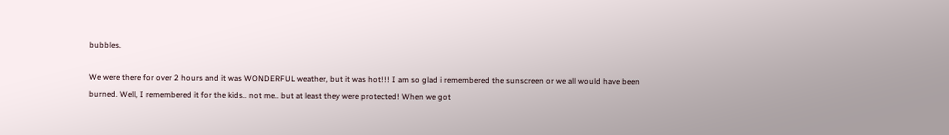bubbles.

We were there for over 2 hours and it was WONDERFUL weather, but it was hot!!! I am so glad i remembered the sunscreen or we all would have been burned. Well, I remembered it for the kids.. not me.. but at least they were protected! When we got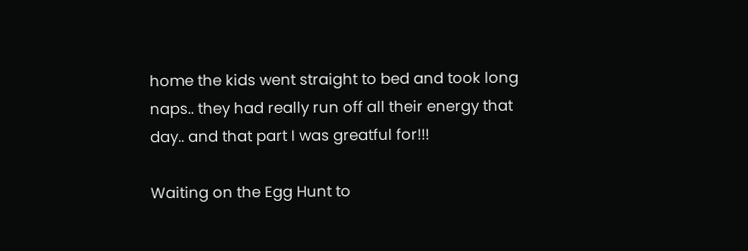home the kids went straight to bed and took long naps.. they had really run off all their energy that day.. and that part I was greatful for!!!

Waiting on the Egg Hunt to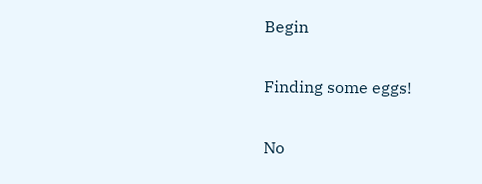Begin

Finding some eggs!

No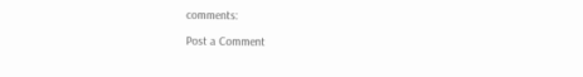comments:

Post a Comment